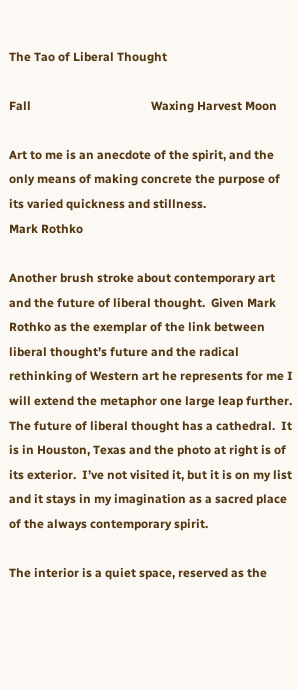The Tao of Liberal Thought

Fall                                        Waxing Harvest Moon

Art to me is an anecdote of the spirit, and the only means of making concrete the purpose of its varied quickness and stillness.
Mark Rothko

Another brush stroke about contemporary art and the future of liberal thought.  Given Mark Rothko as the exemplar of the link between liberal thought’s future and the radical rethinking of Western art he represents for me I will extend the metaphor one large leap further.  The future of liberal thought has a cathedral.  It is in Houston, Texas and the photo at right is of its exterior.  I’ve not visited it, but it is on my list and it stays in my imagination as a sacred place of the always contemporary spirit.

The interior is a quiet space, reserved as the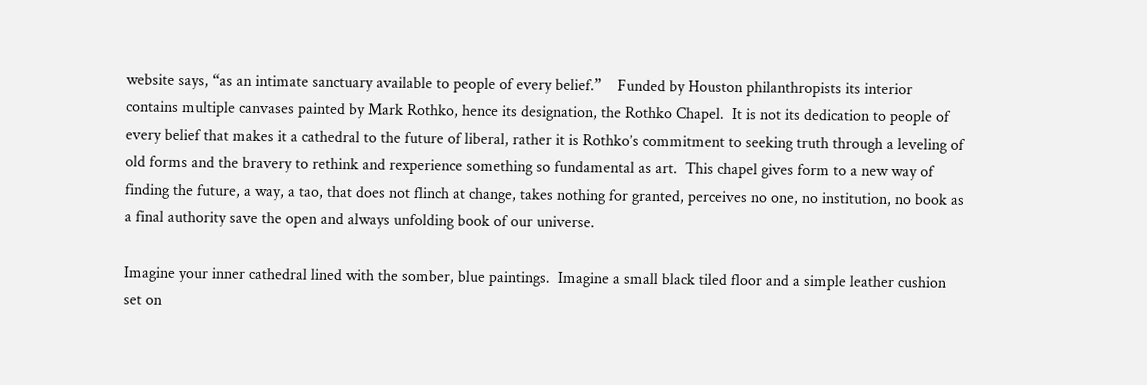website says, “as an intimate sanctuary available to people of every belief.”    Funded by Houston philanthropists its interior contains multiple canvases painted by Mark Rothko, hence its designation, the Rothko Chapel.  It is not its dedication to people of every belief that makes it a cathedral to the future of liberal, rather it is Rothko’s commitment to seeking truth through a leveling of old forms and the bravery to rethink and rexperience something so fundamental as art.  This chapel gives form to a new way of finding the future, a way, a tao, that does not flinch at change, takes nothing for granted, perceives no one, no institution, no book as a final authority save the open and always unfolding book of our universe.

Imagine your inner cathedral lined with the somber, blue paintings.  Imagine a small black tiled floor and a simple leather cushion set on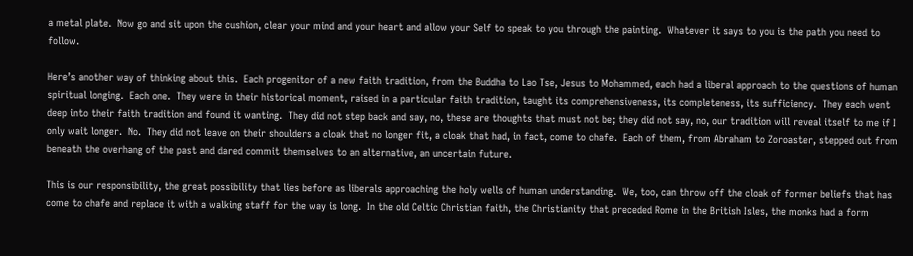a metal plate.  Now go and sit upon the cushion, clear your mind and your heart and allow your Self to speak to you through the painting.  Whatever it says to you is the path you need to follow.

Here’s another way of thinking about this.  Each progenitor of a new faith tradition, from the Buddha to Lao Tse, Jesus to Mohammed, each had a liberal approach to the questions of human spiritual longing.  Each one.  They were in their historical moment, raised in a particular faith tradition, taught its comprehensiveness, its completeness, its sufficiency.  They each went deep into their faith tradition and found it wanting.  They did not step back and say, no, these are thoughts that must not be; they did not say, no, our tradition will reveal itself to me if I only wait longer.  No.  They did not leave on their shoulders a cloak that no longer fit, a cloak that had, in fact, come to chafe.  Each of them, from Abraham to Zoroaster, stepped out from beneath the overhang of the past and dared commit themselves to an alternative, an uncertain future.

This is our responsibility, the great possibility that lies before as liberals approaching the holy wells of human understanding.  We, too, can throw off the cloak of former beliefs that has come to chafe and replace it with a walking staff for the way is long.  In the old Celtic Christian faith, the Christianity that preceded Rome in the British Isles, the monks had a form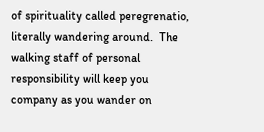of spirituality called peregrenatio, literally wandering around.  The walking staff of personal responsibility will keep you company as you wander on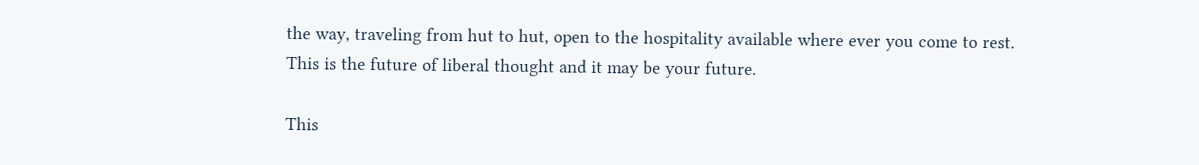the way, traveling from hut to hut, open to the hospitality available where ever you come to rest.  This is the future of liberal thought and it may be your future.

This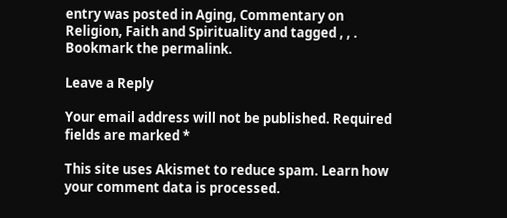entry was posted in Aging, Commentary on Religion, Faith and Spirituality and tagged , , . Bookmark the permalink.

Leave a Reply

Your email address will not be published. Required fields are marked *

This site uses Akismet to reduce spam. Learn how your comment data is processed.